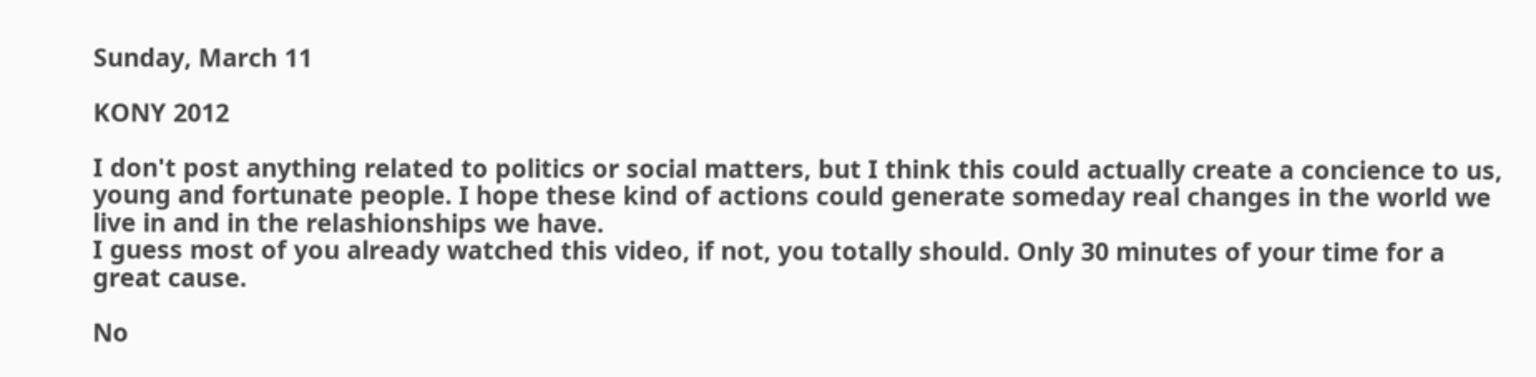Sunday, March 11

KONY 2012

I don't post anything related to politics or social matters, but I think this could actually create a concience to us, young and fortunate people. I hope these kind of actions could generate someday real changes in the world we live in and in the relashionships we have.
I guess most of you already watched this video, if not, you totally should. Only 30 minutes of your time for a great cause.

No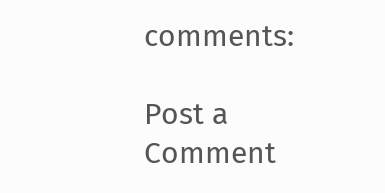comments:

Post a Comment